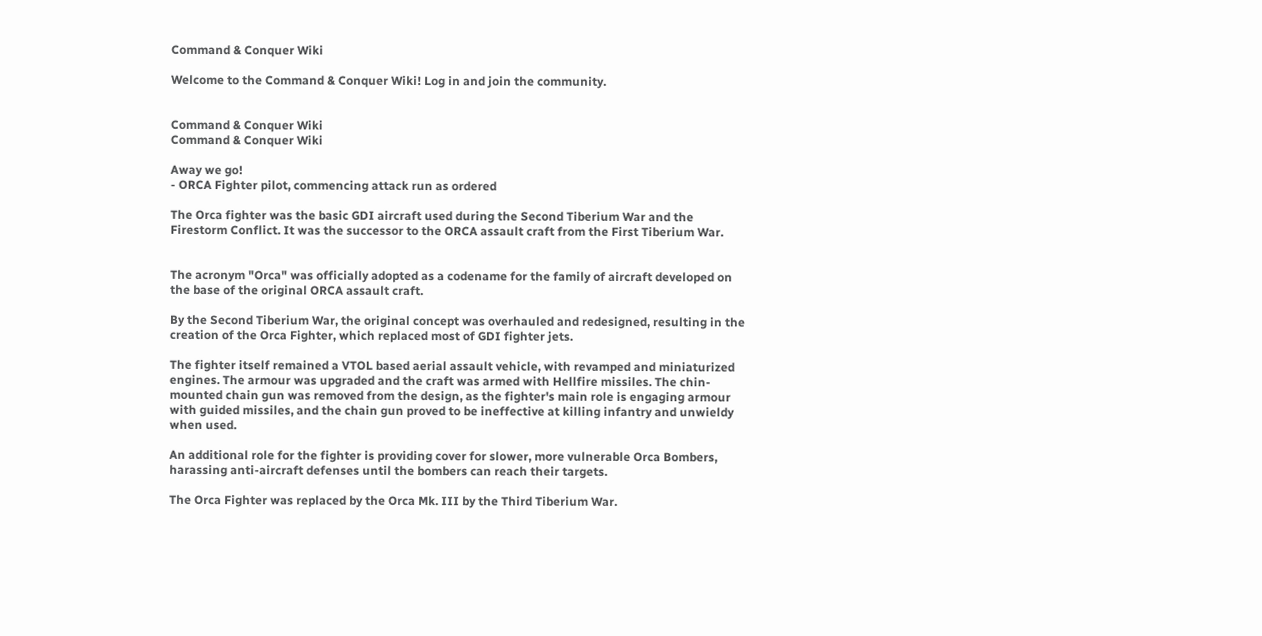Command & Conquer Wiki

Welcome to the Command & Conquer Wiki! Log in and join the community.


Command & Conquer Wiki
Command & Conquer Wiki

Away we go!
- ORCA Fighter pilot, commencing attack run as ordered

The Orca fighter was the basic GDI aircraft used during the Second Tiberium War and the Firestorm Conflict. It was the successor to the ORCA assault craft from the First Tiberium War.


The acronym "Orca" was officially adopted as a codename for the family of aircraft developed on the base of the original ORCA assault craft.

By the Second Tiberium War, the original concept was overhauled and redesigned, resulting in the creation of the Orca Fighter, which replaced most of GDI fighter jets.

The fighter itself remained a VTOL based aerial assault vehicle, with revamped and miniaturized engines. The armour was upgraded and the craft was armed with Hellfire missiles. The chin-mounted chain gun was removed from the design, as the fighter's main role is engaging armour with guided missiles, and the chain gun proved to be ineffective at killing infantry and unwieldy when used.

An additional role for the fighter is providing cover for slower, more vulnerable Orca Bombers, harassing anti-aircraft defenses until the bombers can reach their targets.

The Orca Fighter was replaced by the Orca Mk. III by the Third Tiberium War.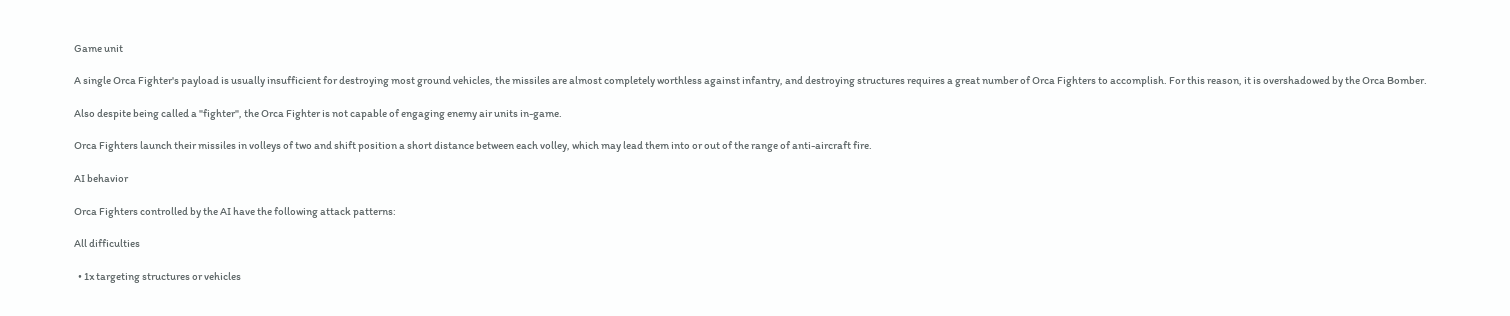Game unit

A single Orca Fighter's payload is usually insufficient for destroying most ground vehicles, the missiles are almost completely worthless against infantry, and destroying structures requires a great number of Orca Fighters to accomplish. For this reason, it is overshadowed by the Orca Bomber.

Also despite being called a "fighter", the Orca Fighter is not capable of engaging enemy air units in-game.

Orca Fighters launch their missiles in volleys of two and shift position a short distance between each volley, which may lead them into or out of the range of anti-aircraft fire.

AI behavior

Orca Fighters controlled by the AI have the following attack patterns:

All difficulties

  • 1x targeting structures or vehicles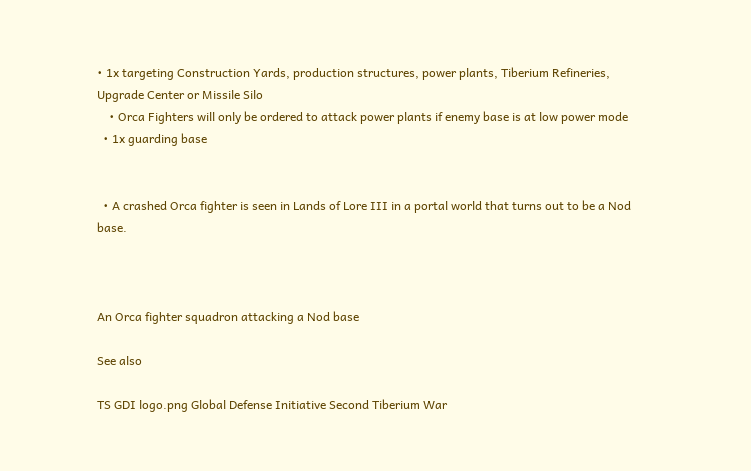• 1x targeting Construction Yards, production structures, power plants, Tiberium Refineries, Upgrade Center or Missile Silo
    • Orca Fighters will only be ordered to attack power plants if enemy base is at low power mode
  • 1x guarding base


  • A crashed Orca fighter is seen in Lands of Lore III in a portal world that turns out to be a Nod base.



An Orca fighter squadron attacking a Nod base

See also

TS GDI logo.png Global Defense Initiative Second Tiberium War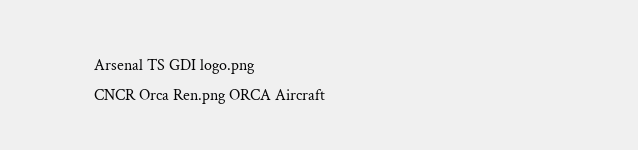Arsenal TS GDI logo.png
CNCR Orca Ren.png ORCA Aircraft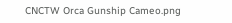CNCTW Orca Gunship Cameo.png